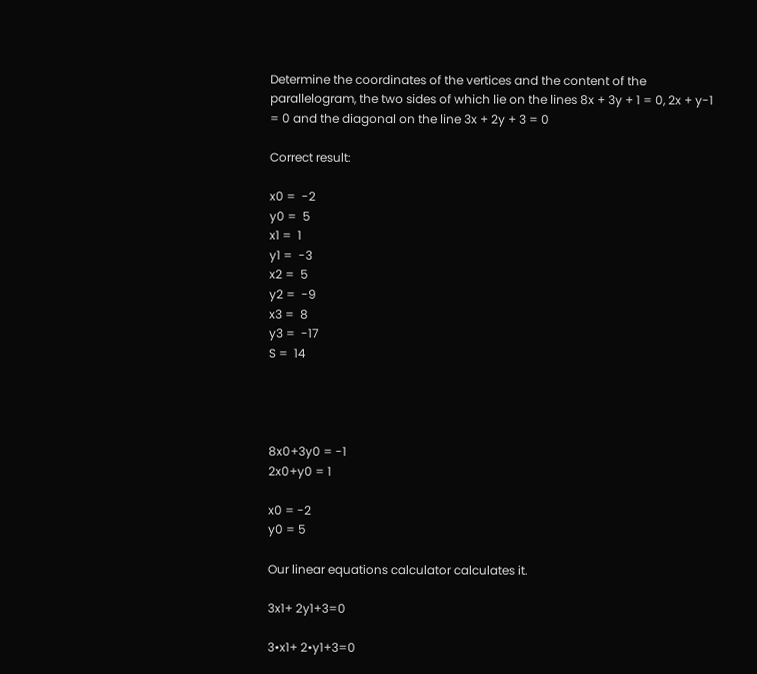Determine the coordinates of the vertices and the content of the parallelogram, the two sides of which lie on the lines 8x + 3y + 1 = 0, 2x + y-1 = 0 and the diagonal on the line 3x + 2y + 3 = 0

Correct result:

x0 =  -2
y0 =  5
x1 =  1
y1 =  -3
x2 =  5
y2 =  -9
x3 =  8
y3 =  -17
S =  14




8x0+3y0 = -1
2x0+y0 = 1

x0 = -2
y0 = 5

Our linear equations calculator calculates it.

3x1+ 2y1+3=0

3•x1+ 2•y1+3=0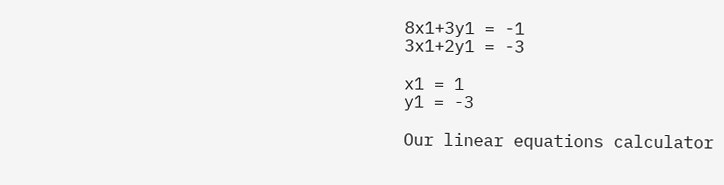8x1+3y1 = -1
3x1+2y1 = -3

x1 = 1
y1 = -3

Our linear equations calculator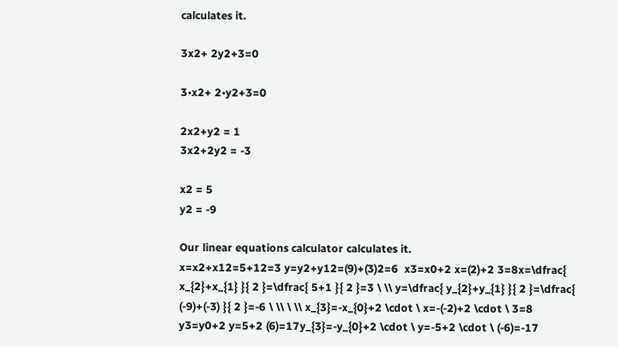calculates it.

3x2+ 2y2+3=0

3•x2+ 2•y2+3=0

2x2+y2 = 1
3x2+2y2 = -3

x2 = 5
y2 = -9

Our linear equations calculator calculates it.
x=x2+x12=5+12=3 y=y2+y12=(9)+(3)2=6  x3=x0+2 x=(2)+2 3=8x=\dfrac{ x_{2}+x_{1} }{ 2 }=\dfrac{ 5+1 }{ 2 }=3 \ \\ y=\dfrac{ y_{2}+y_{1} }{ 2 }=\dfrac{ (-9)+(-3) }{ 2 }=-6 \ \\ \ \\ x_{3}=-x_{0}+2 \cdot \ x=-(-2)+2 \cdot \ 3=8
y3=y0+2 y=5+2 (6)=17y_{3}=-y_{0}+2 \cdot \ y=-5+2 \cdot \ (-6)=-17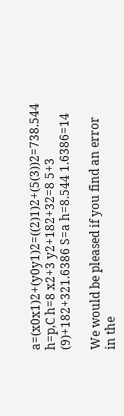a=(x0x1)2+(y0y1)2=((2)1)2+(5(3))2=738.544 h=p,C h=8 x2+3 y2+182+32=8 5+3 (9)+182+321.6386 S=a h=8.544 1.6386=14

We would be pleased if you find an error in the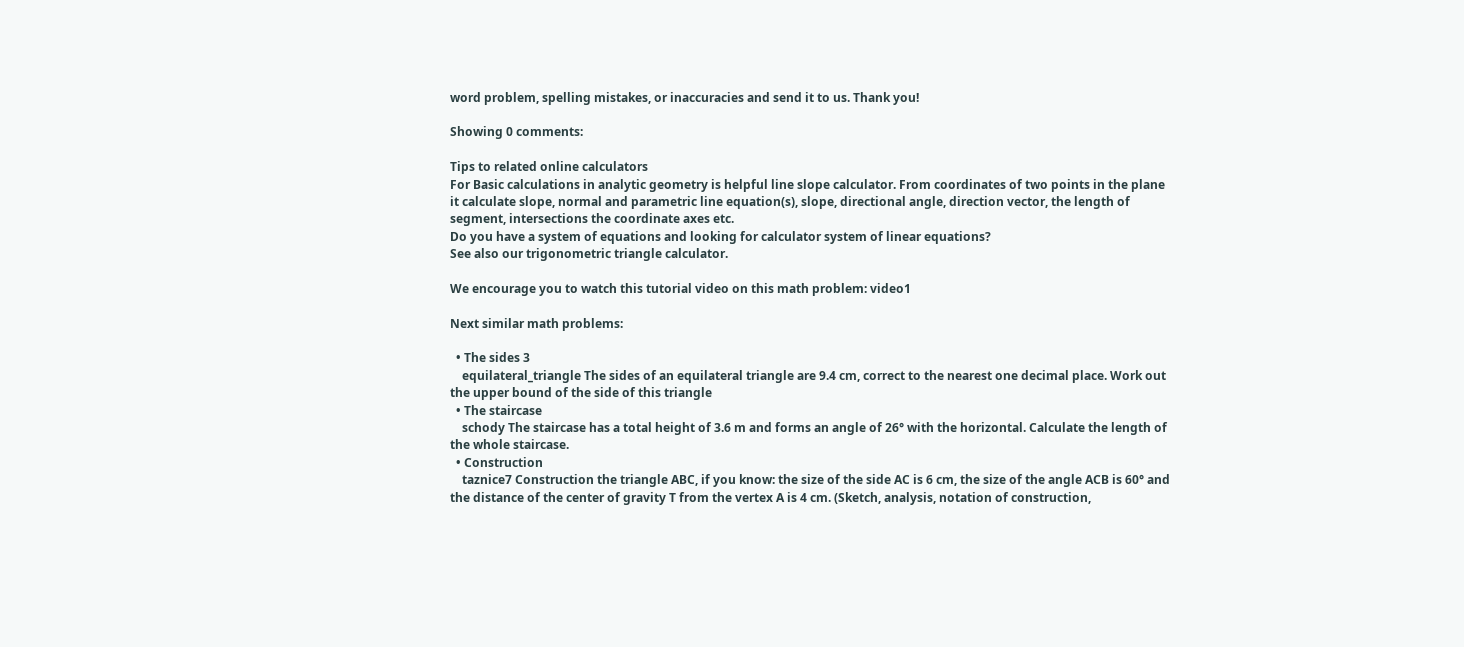word problem, spelling mistakes, or inaccuracies and send it to us. Thank you!

Showing 0 comments:

Tips to related online calculators
For Basic calculations in analytic geometry is helpful line slope calculator. From coordinates of two points in the plane it calculate slope, normal and parametric line equation(s), slope, directional angle, direction vector, the length of segment, intersections the coordinate axes etc.
Do you have a system of equations and looking for calculator system of linear equations?
See also our trigonometric triangle calculator.

We encourage you to watch this tutorial video on this math problem: video1

Next similar math problems:

  • The sides 3
    equilateral_triangle The sides of an equilateral triangle are 9.4 cm, correct to the nearest one decimal place. Work out the upper bound of the side of this triangle
  • The staircase
    schody The staircase has a total height of 3.6 m and forms an angle of 26° with the horizontal. Calculate the length of the whole staircase.
  • Construction
    taznice7 Construction the triangle ABC, if you know: the size of the side AC is 6 cm, the size of the angle ACB is 60° and the distance of the center of gravity T from the vertex A is 4 cm. (Sketch, analysis, notation of construction,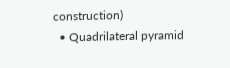construction)
  • Quadrilateral pyramid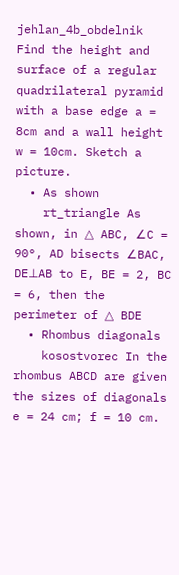jehlan_4b_obdelnik Find the height and surface of a regular quadrilateral pyramid with a base edge a = 8cm and a wall height w = 10cm. Sketch a picture.
  • As shown
    rt_triangle As shown, in △ ABC, ∠C = 90°, AD bisects ∠BAC, DE⊥AB to E, BE = 2, BC = 6, then the perimeter of △ BDE
  • Rhombus diagonals
    kosostvorec In the rhombus ABCD are given the sizes of diagonals e = 24 cm; f = 10 cm.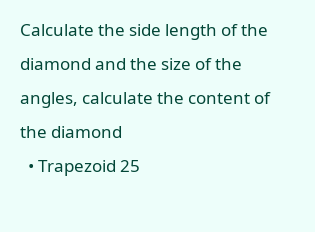Calculate the side length of the diamond and the size of the angles, calculate the content of the diamond
  • Trapezoid 25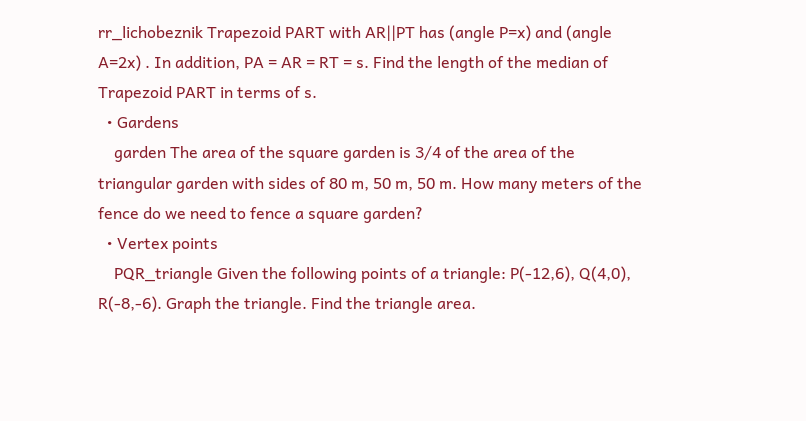rr_lichobeznik Trapezoid PART with AR||PT has (angle P=x) and (angle A=2x) . In addition, PA = AR = RT = s. Find the length of the median of Trapezoid PART in terms of s.
  • Gardens
    garden The area of the square garden is 3/4 of the area of the triangular garden with sides of 80 m, 50 m, 50 m. How many meters of the fence do we need to fence a square garden?
  • Vertex points
    PQR_triangle Given the following points of a triangle: P(-12,6), Q(4,0), R(-8,-6). Graph the triangle. Find the triangle area.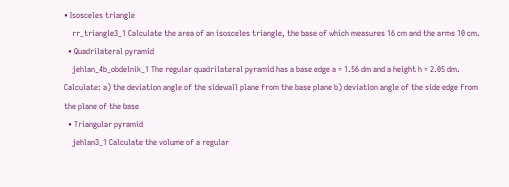• Isosceles triangle
    rr_triangle3_1 Calculate the area of an isosceles triangle, the base of which measures 16 cm and the arms 10 cm.
  • Quadrilateral pyramid
    jehlan_4b_obdelnik_1 The regular quadrilateral pyramid has a base edge a = 1.56 dm and a height h = 2.05 dm. Calculate: a) the deviation angle of the sidewall plane from the base plane b) deviation angle of the side edge from the plane of the base
  • Triangular pyramid
    jehlan3_1 Calculate the volume of a regular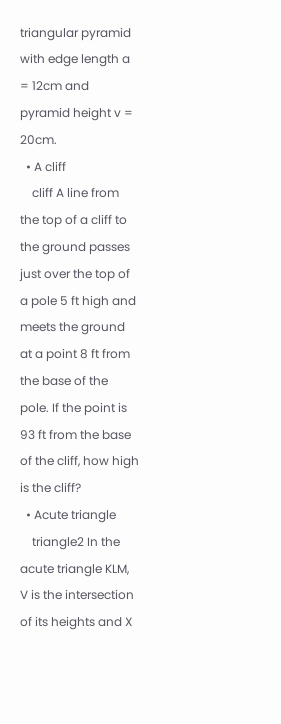triangular pyramid with edge length a = 12cm and pyramid height v = 20cm.
  • A cliff
    cliff A line from the top of a cliff to the ground passes just over the top of a pole 5 ft high and meets the ground at a point 8 ft from the base of the pole. If the point is 93 ft from the base of the cliff, how high is the cliff?
  • Acute triangle
    triangle2 In the acute triangle KLM, V is the intersection of its heights and X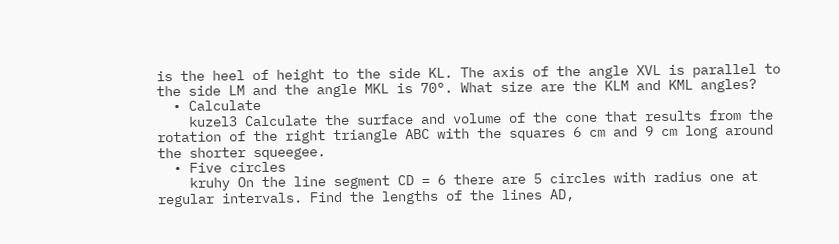is the heel of height to the side KL. The axis of the angle XVL is parallel to the side LM and the angle MKL is 70°. What size are the KLM and KML angles?
  • Calculate
    kuzel3 Calculate the surface and volume of the cone that results from the rotation of the right triangle ABC with the squares 6 cm and 9 cm long around the shorter squeegee.
  • Five circles
    kruhy On the line segment CD = 6 there are 5 circles with radius one at regular intervals. Find the lengths of the lines AD,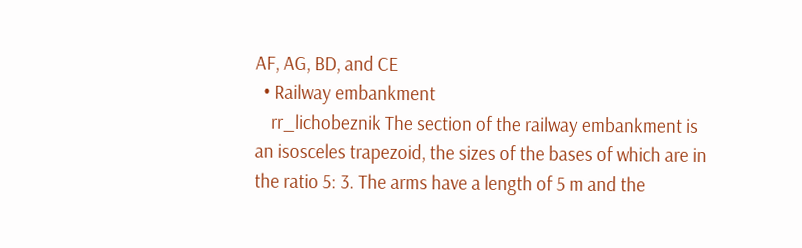AF, AG, BD, and CE
  • Railway embankment
    rr_lichobeznik The section of the railway embankment is an isosceles trapezoid, the sizes of the bases of which are in the ratio 5: 3. The arms have a length of 5 m and the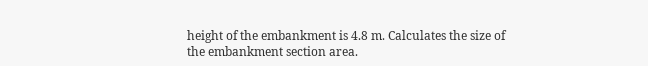height of the embankment is 4.8 m. Calculates the size of the embankment section area.